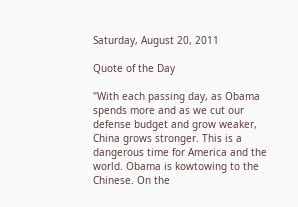Saturday, August 20, 2011

Quote of the Day

"With each passing day, as Obama spends more and as we cut our defense budget and grow weaker, China grows stronger. This is a dangerous time for America and the world. Obama is kowtowing to the Chinese. On the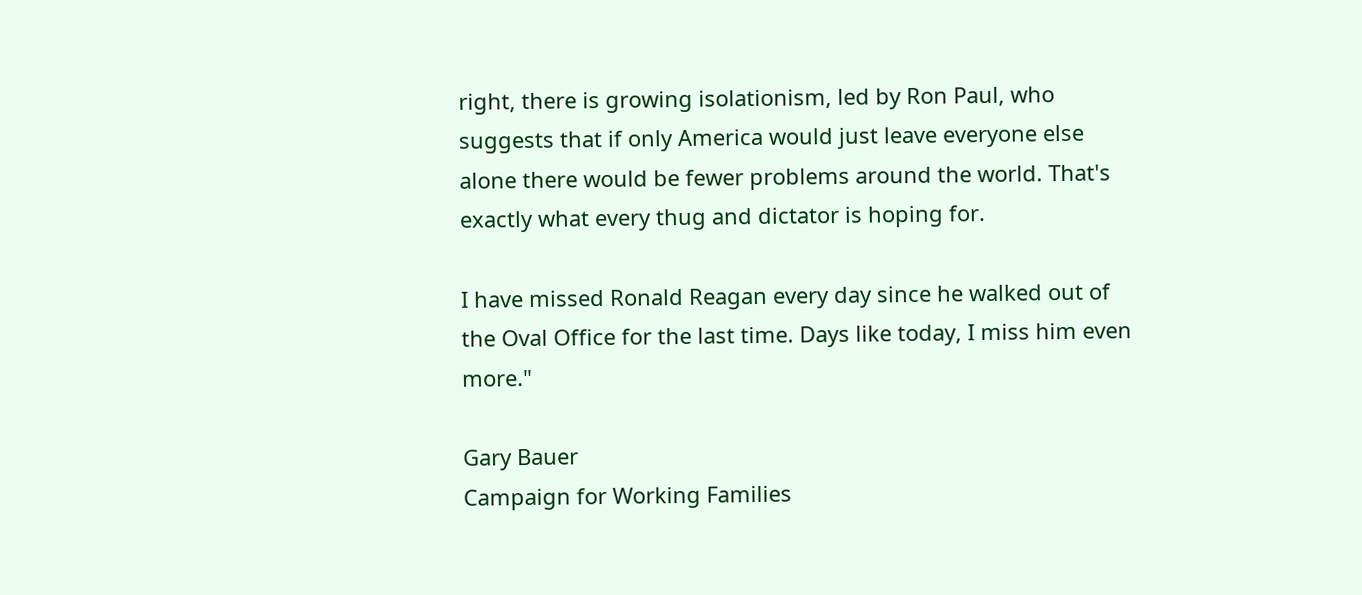right, there is growing isolationism, led by Ron Paul, who suggests that if only America would just leave everyone else alone there would be fewer problems around the world. That's exactly what every thug and dictator is hoping for.

I have missed Ronald Reagan every day since he walked out of the Oval Office for the last time. Days like today, I miss him even more."

Gary Bauer
Campaign for Working Families